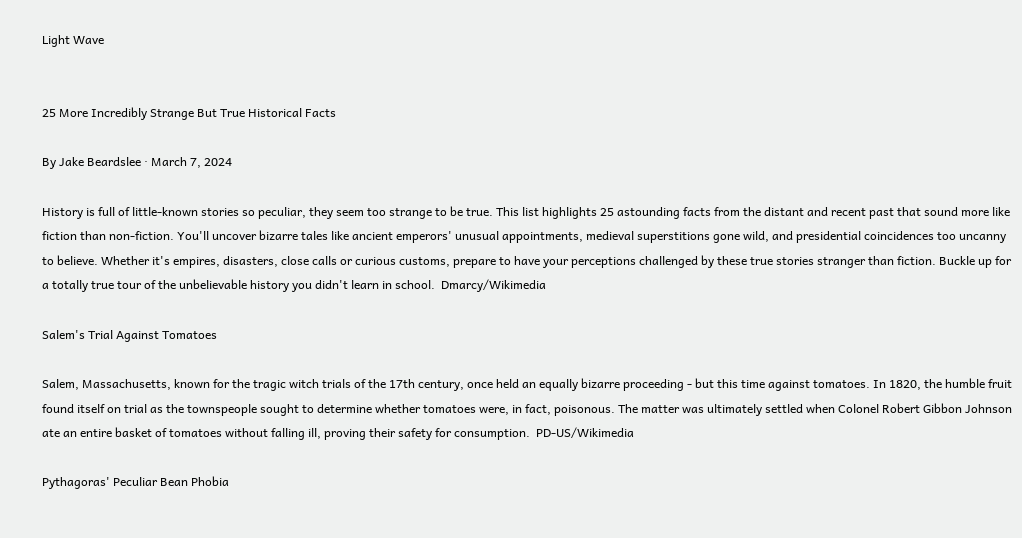Light Wave


25 More Incredibly Strange But True Historical Facts

By Jake Beardslee · March 7, 2024

History is full of little-known stories so peculiar, they seem too strange to be true. This list highlights 25 astounding facts from the distant and recent past that sound more like fiction than non-fiction. You'll uncover bizarre tales like ancient emperors' unusual appointments, medieval superstitions gone wild, and presidential coincidences too uncanny to believe. Whether it's empires, disasters, close calls or curious customs, prepare to have your perceptions challenged by these true stories stranger than fiction. Buckle up for a totally true tour of the unbelievable history you didn't learn in school.  Dmarcy/Wikimedia

Salem's Trial Against Tomatoes

Salem, Massachusetts, known for the tragic witch trials of the 17th century, once held an equally bizarre proceeding - but this time against tomatoes. In 1820, the humble fruit found itself on trial as the townspeople sought to determine whether tomatoes were, in fact, poisonous. The matter was ultimately settled when Colonel Robert Gibbon Johnson ate an entire basket of tomatoes without falling ill, proving their safety for consumption.  PD-US/Wikimedia

Pythagoras' Peculiar Bean Phobia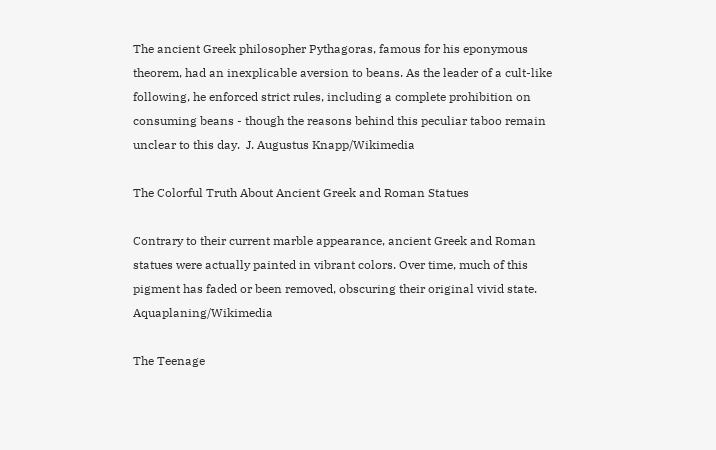The ancient Greek philosopher Pythagoras, famous for his eponymous theorem, had an inexplicable aversion to beans. As the leader of a cult-like following, he enforced strict rules, including a complete prohibition on consuming beans - though the reasons behind this peculiar taboo remain unclear to this day.  J. Augustus Knapp/Wikimedia

The Colorful Truth About Ancient Greek and Roman Statues

Contrary to their current marble appearance, ancient Greek and Roman statues were actually painted in vibrant colors. Over time, much of this pigment has faded or been removed, obscuring their original vivid state.  Aquaplaning/Wikimedia

The Teenage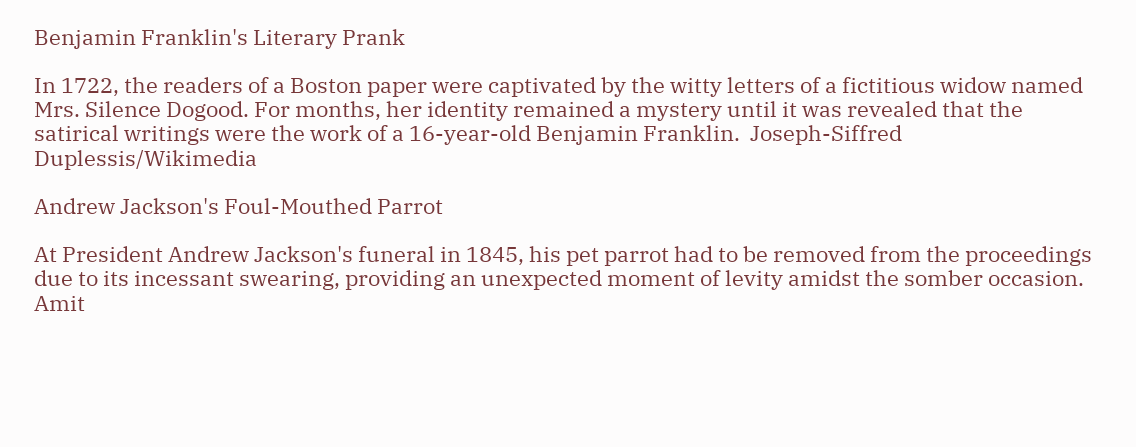Benjamin Franklin's Literary Prank

In 1722, the readers of a Boston paper were captivated by the witty letters of a fictitious widow named Mrs. Silence Dogood. For months, her identity remained a mystery until it was revealed that the satirical writings were the work of a 16-year-old Benjamin Franklin.  Joseph-Siffred Duplessis/Wikimedia

Andrew Jackson's Foul-Mouthed Parrot

At President Andrew Jackson's funeral in 1845, his pet parrot had to be removed from the proceedings due to its incessant swearing, providing an unexpected moment of levity amidst the somber occasion.  Amit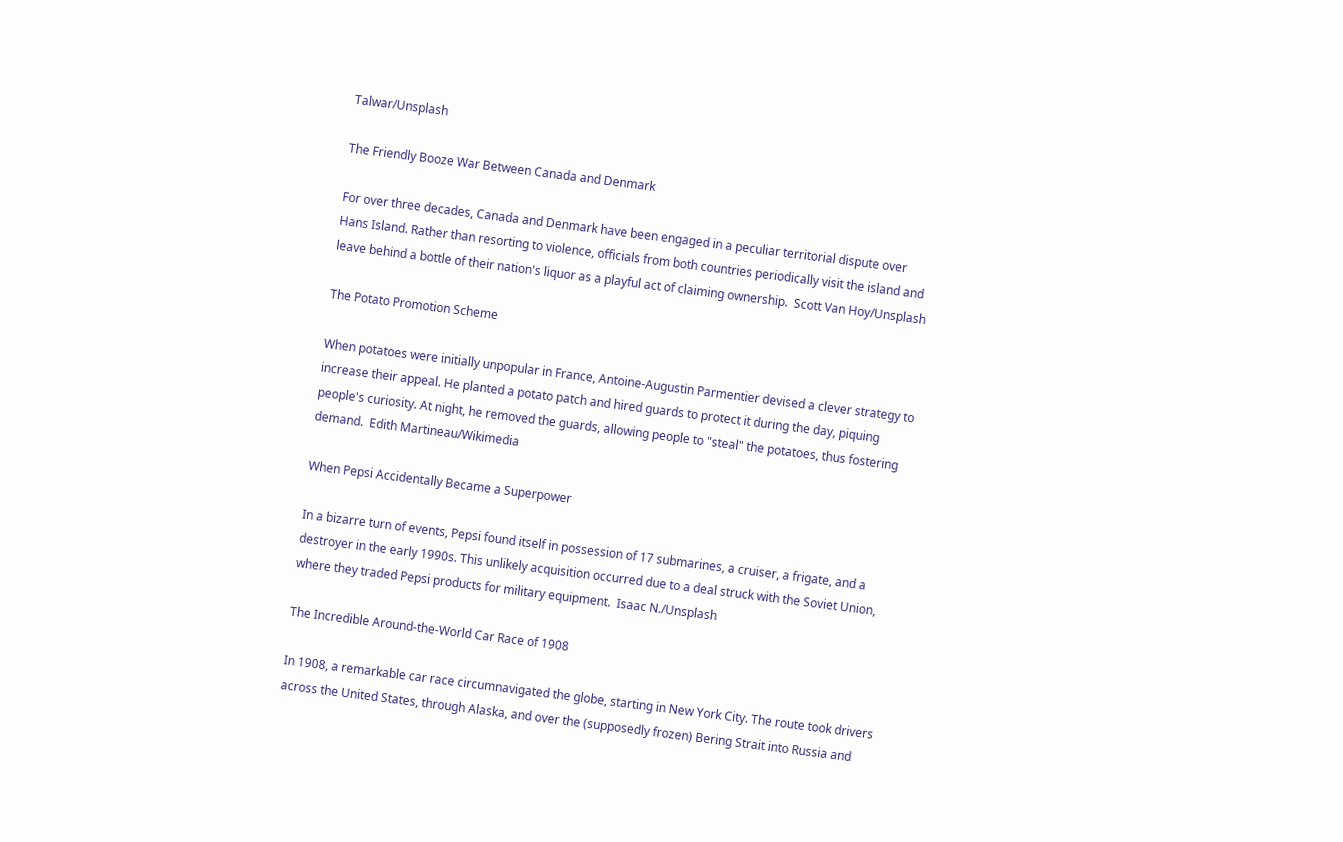Talwar/Unsplash

The Friendly Booze War Between Canada and Denmark

For over three decades, Canada and Denmark have been engaged in a peculiar territorial dispute over Hans Island. Rather than resorting to violence, officials from both countries periodically visit the island and leave behind a bottle of their nation's liquor as a playful act of claiming ownership.  Scott Van Hoy/Unsplash

The Potato Promotion Scheme

When potatoes were initially unpopular in France, Antoine-Augustin Parmentier devised a clever strategy to increase their appeal. He planted a potato patch and hired guards to protect it during the day, piquing people's curiosity. At night, he removed the guards, allowing people to "steal" the potatoes, thus fostering demand.  Edith Martineau/Wikimedia

When Pepsi Accidentally Became a Superpower

In a bizarre turn of events, Pepsi found itself in possession of 17 submarines, a cruiser, a frigate, and a destroyer in the early 1990s. This unlikely acquisition occurred due to a deal struck with the Soviet Union, where they traded Pepsi products for military equipment.  Isaac N./Unsplash

The Incredible Around-the-World Car Race of 1908

In 1908, a remarkable car race circumnavigated the globe, starting in New York City. The route took drivers across the United States, through Alaska, and over the (supposedly frozen) Bering Strait into Russia and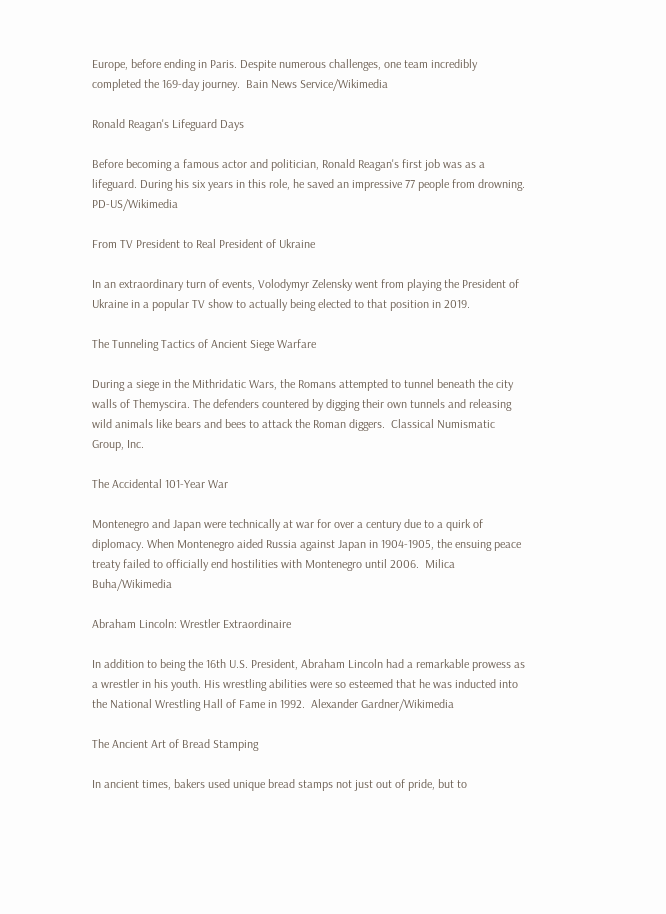Europe, before ending in Paris. Despite numerous challenges, one team incredibly completed the 169-day journey.  Bain News Service/Wikimedia

Ronald Reagan's Lifeguard Days

Before becoming a famous actor and politician, Ronald Reagan's first job was as a lifeguard. During his six years in this role, he saved an impressive 77 people from drowning.  PD-US/Wikimedia

From TV President to Real President of Ukraine

In an extraordinary turn of events, Volodymyr Zelensky went from playing the President of Ukraine in a popular TV show to actually being elected to that position in 2019.

The Tunneling Tactics of Ancient Siege Warfare

During a siege in the Mithridatic Wars, the Romans attempted to tunnel beneath the city walls of Themyscira. The defenders countered by digging their own tunnels and releasing wild animals like bears and bees to attack the Roman diggers.  Classical Numismatic Group, Inc.

The Accidental 101-Year War

Montenegro and Japan were technically at war for over a century due to a quirk of diplomacy. When Montenegro aided Russia against Japan in 1904-1905, the ensuing peace treaty failed to officially end hostilities with Montenegro until 2006.  Milica Buha/Wikimedia

Abraham Lincoln: Wrestler Extraordinaire

In addition to being the 16th U.S. President, Abraham Lincoln had a remarkable prowess as a wrestler in his youth. His wrestling abilities were so esteemed that he was inducted into the National Wrestling Hall of Fame in 1992.  Alexander Gardner/Wikimedia

The Ancient Art of Bread Stamping

In ancient times, bakers used unique bread stamps not just out of pride, but to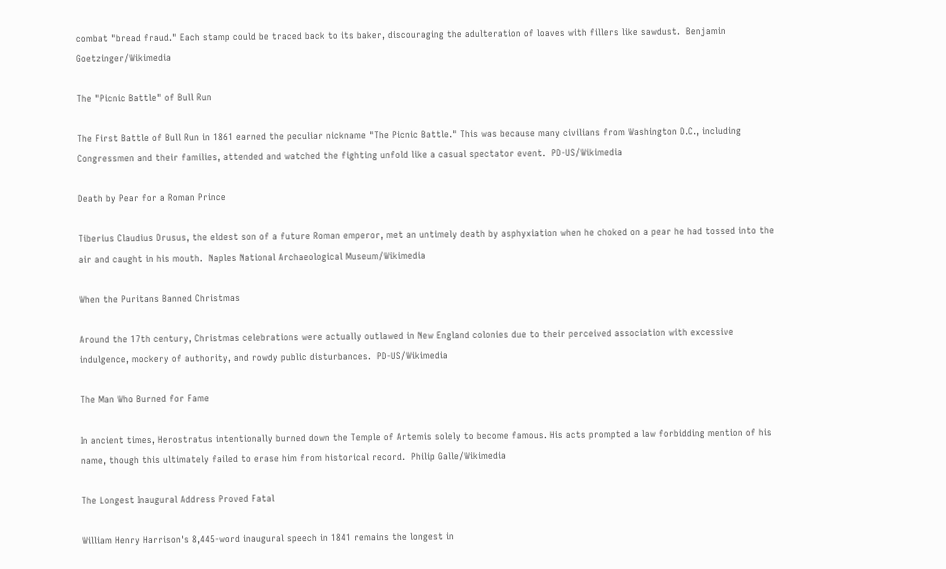combat "bread fraud." Each stamp could be traced back to its baker, discouraging the adulteration of loaves with fillers like sawdust.  Benjamin Goetzinger/Wikimedia

The "Picnic Battle" of Bull Run

The First Battle of Bull Run in 1861 earned the peculiar nickname "The Picnic Battle." This was because many civilians from Washington D.C., including Congressmen and their families, attended and watched the fighting unfold like a casual spectator event.  PD-US/Wikimedia

Death by Pear for a Roman Prince

Tiberius Claudius Drusus, the eldest son of a future Roman emperor, met an untimely death by asphyxiation when he choked on a pear he had tossed into the air and caught in his mouth.  Naples National Archaeological Museum/Wikimedia

When the Puritans Banned Christmas

Around the 17th century, Christmas celebrations were actually outlawed in New England colonies due to their perceived association with excessive indulgence, mockery of authority, and rowdy public disturbances.  PD-US/Wikimedia

The Man Who Burned for Fame

In ancient times, Herostratus intentionally burned down the Temple of Artemis solely to become famous. His acts prompted a law forbidding mention of his name, though this ultimately failed to erase him from historical record.  Philip Galle/Wikimedia

The Longest Inaugural Address Proved Fatal

William Henry Harrison's 8,445-word inaugural speech in 1841 remains the longest in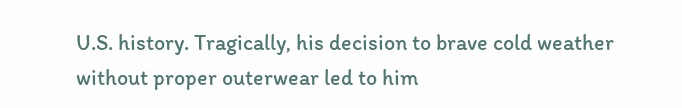U.S. history. Tragically, his decision to brave cold weather without proper outerwear led to him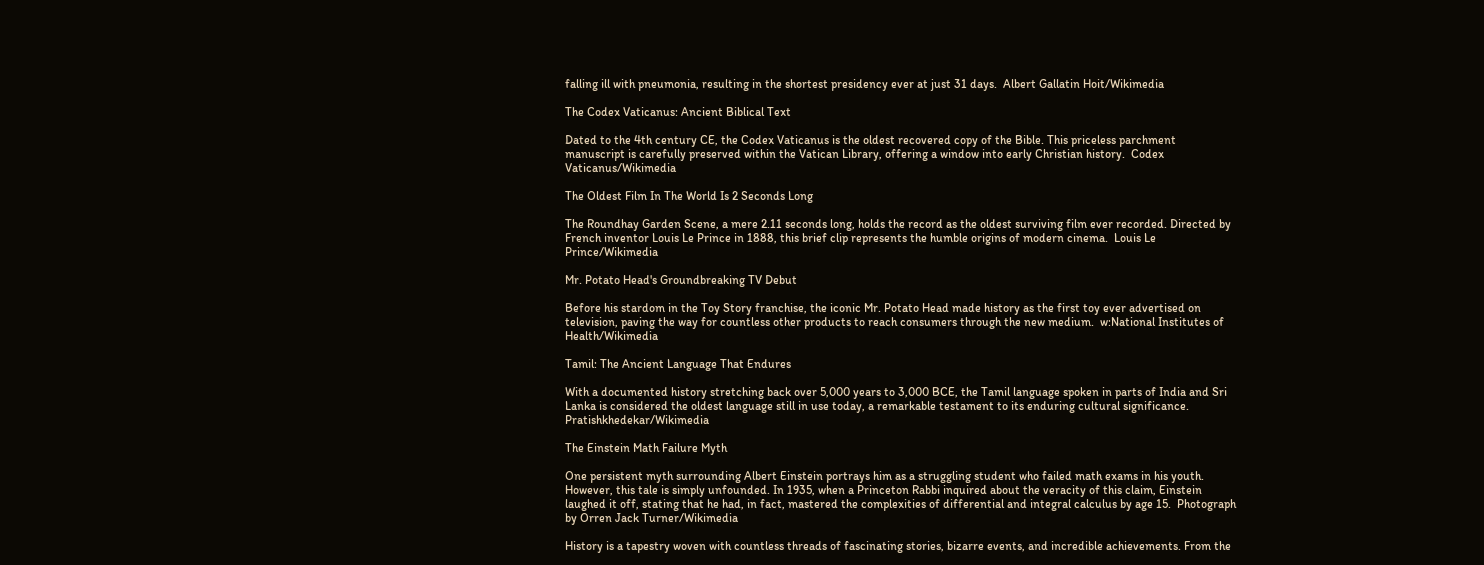falling ill with pneumonia, resulting in the shortest presidency ever at just 31 days.  Albert Gallatin Hoit/Wikimedia

The Codex Vaticanus: Ancient Biblical Text

Dated to the 4th century CE, the Codex Vaticanus is the oldest recovered copy of the Bible. This priceless parchment manuscript is carefully preserved within the Vatican Library, offering a window into early Christian history.  Codex Vaticanus/Wikimedia

The Oldest Film In The World Is 2 Seconds Long

The Roundhay Garden Scene, a mere 2.11 seconds long, holds the record as the oldest surviving film ever recorded. Directed by French inventor Louis Le Prince in 1888, this brief clip represents the humble origins of modern cinema.  Louis Le Prince/Wikimedia

Mr. Potato Head's Groundbreaking TV Debut

Before his stardom in the Toy Story franchise, the iconic Mr. Potato Head made history as the first toy ever advertised on television, paving the way for countless other products to reach consumers through the new medium.  w:National Institutes of Health/Wikimedia

Tamil: The Ancient Language That Endures

With a documented history stretching back over 5,000 years to 3,000 BCE, the Tamil language spoken in parts of India and Sri Lanka is considered the oldest language still in use today, a remarkable testament to its enduring cultural significance.  Pratishkhedekar/Wikimedia

The Einstein Math Failure Myth

One persistent myth surrounding Albert Einstein portrays him as a struggling student who failed math exams in his youth. However, this tale is simply unfounded. In 1935, when a Princeton Rabbi inquired about the veracity of this claim, Einstein laughed it off, stating that he had, in fact, mastered the complexities of differential and integral calculus by age 15.  Photograph by Orren Jack Turner/Wikimedia

History is a tapestry woven with countless threads of fascinating stories, bizarre events, and incredible achievements. From the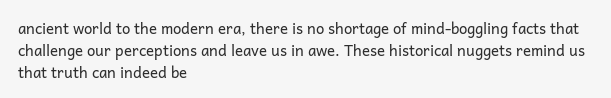ancient world to the modern era, there is no shortage of mind-boggling facts that challenge our perceptions and leave us in awe. These historical nuggets remind us that truth can indeed be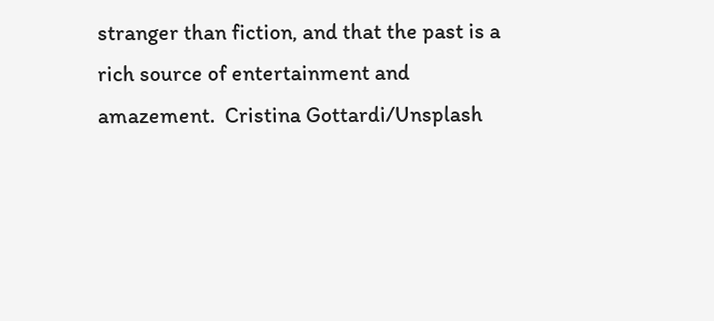stranger than fiction, and that the past is a rich source of entertainment and amazement.  Cristina Gottardi/Unsplash